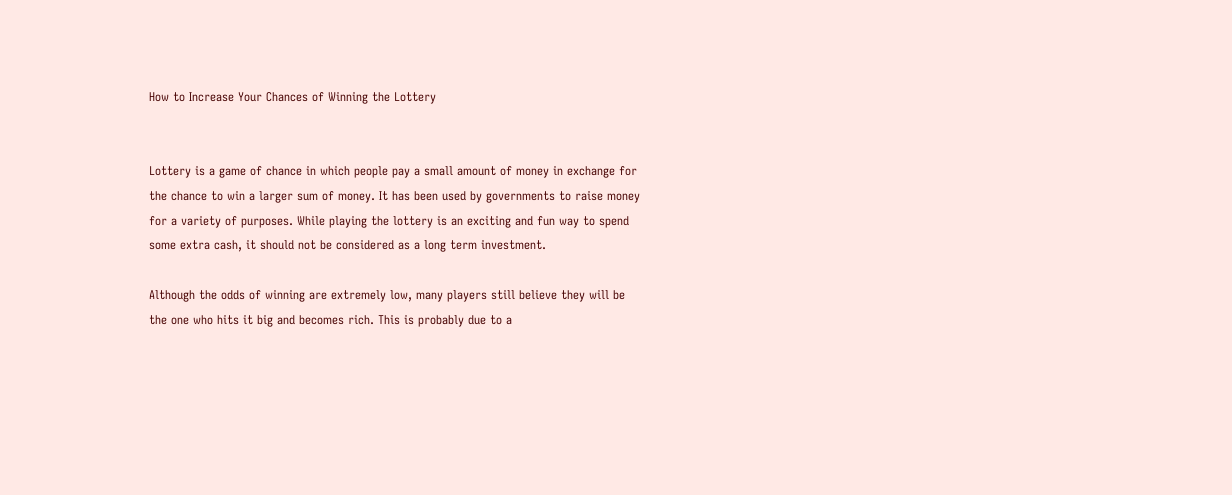How to Increase Your Chances of Winning the Lottery


Lottery is a game of chance in which people pay a small amount of money in exchange for the chance to win a larger sum of money. It has been used by governments to raise money for a variety of purposes. While playing the lottery is an exciting and fun way to spend some extra cash, it should not be considered as a long term investment.

Although the odds of winning are extremely low, many players still believe they will be the one who hits it big and becomes rich. This is probably due to a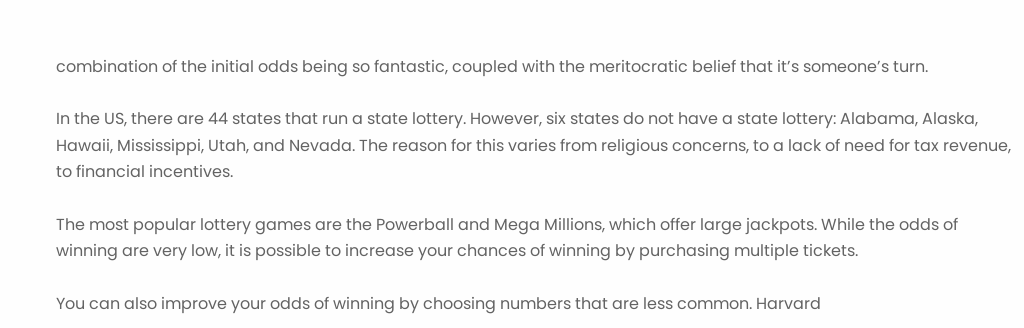combination of the initial odds being so fantastic, coupled with the meritocratic belief that it’s someone’s turn.

In the US, there are 44 states that run a state lottery. However, six states do not have a state lottery: Alabama, Alaska, Hawaii, Mississippi, Utah, and Nevada. The reason for this varies from religious concerns, to a lack of need for tax revenue, to financial incentives.

The most popular lottery games are the Powerball and Mega Millions, which offer large jackpots. While the odds of winning are very low, it is possible to increase your chances of winning by purchasing multiple tickets.

You can also improve your odds of winning by choosing numbers that are less common. Harvard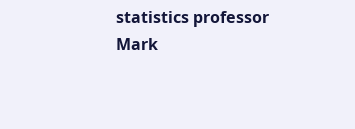statistics professor Mark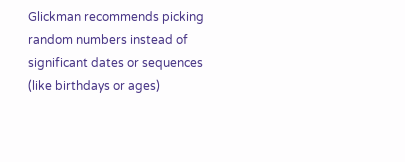Glickman recommends picking random numbers instead of significant dates or sequences (like birthdays or ages)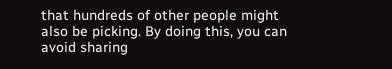that hundreds of other people might also be picking. By doing this, you can avoid sharing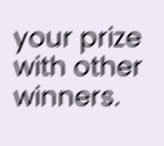your prize with other winners.